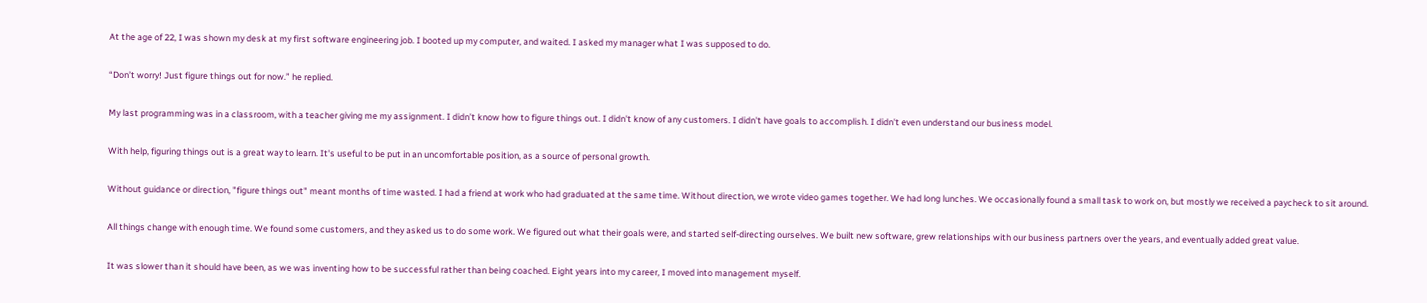At the age of 22, I was shown my desk at my first software engineering job. I booted up my computer, and waited. I asked my manager what I was supposed to do.

“Don’t worry! Just figure things out for now.” he replied.

My last programming was in a classroom, with a teacher giving me my assignment. I didn’t know how to figure things out. I didn't know of any customers. I didn't have goals to accomplish. I didn't even understand our business model.

With help, figuring things out is a great way to learn. It's useful to be put in an uncomfortable position, as a source of personal growth.

Without guidance or direction, "figure things out" meant months of time wasted. I had a friend at work who had graduated at the same time. Without direction, we wrote video games together. We had long lunches. We occasionally found a small task to work on, but mostly we received a paycheck to sit around.

All things change with enough time. We found some customers, and they asked us to do some work. We figured out what their goals were, and started self-directing ourselves. We built new software, grew relationships with our business partners over the years, and eventually added great value.

It was slower than it should have been, as we was inventing how to be successful rather than being coached. Eight years into my career, I moved into management myself.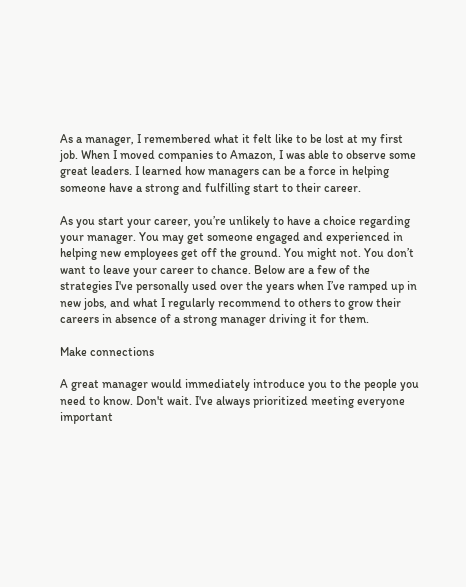As a manager, I remembered what it felt like to be lost at my first job. When I moved companies to Amazon, I was able to observe some great leaders. I learned how managers can be a force in helping someone have a strong and fulfilling start to their career.

As you start your career, you’re unlikely to have a choice regarding your manager. You may get someone engaged and experienced in helping new employees get off the ground. You might not. You don’t want to leave your career to chance. Below are a few of the strategies I've personally used over the years when I’ve ramped up in new jobs, and what I regularly recommend to others to grow their careers in absence of a strong manager driving it for them.

Make connections

A great manager would immediately introduce you to the people you need to know. Don't wait. I've always prioritized meeting everyone important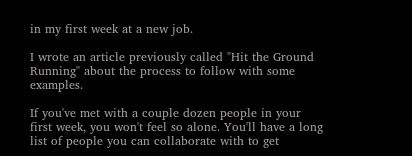in my first week at a new job.

I wrote an article previously called "Hit the Ground Running" about the process to follow with some examples.

If you've met with a couple dozen people in your first week, you won't feel so alone. You'll have a long list of people you can collaborate with to get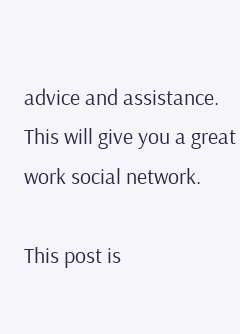advice and assistance. This will give you a great work social network.

This post is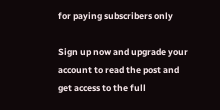for paying subscribers only

Sign up now and upgrade your account to read the post and get access to the full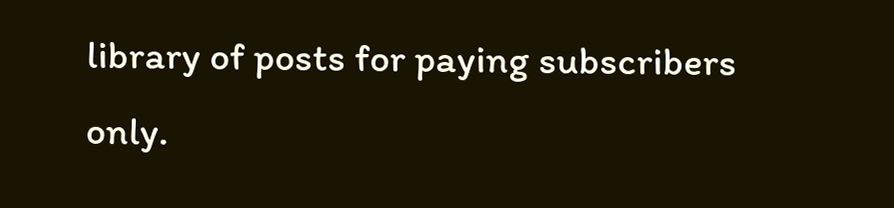library of posts for paying subscribers only.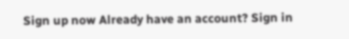Sign up now Already have an account? Sign in